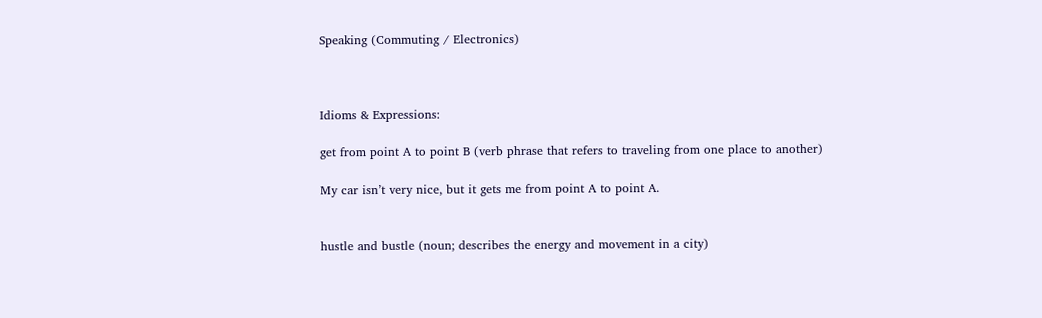Speaking (Commuting / Electronics)



Idioms & Expressions:

get from point A to point B (verb phrase that refers to traveling from one place to another)

My car isn’t very nice, but it gets me from point A to point A.


hustle and bustle (noun; describes the energy and movement in a city)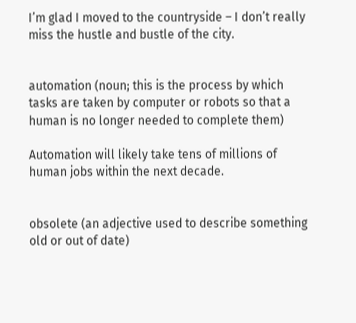I’m glad I moved to the countryside – I don’t really miss the hustle and bustle of the city.


automation (noun; this is the process by which tasks are taken by computer or robots so that a human is no longer needed to complete them)

Automation will likely take tens of millions of human jobs within the next decade.


obsolete (an adjective used to describe something old or out of date)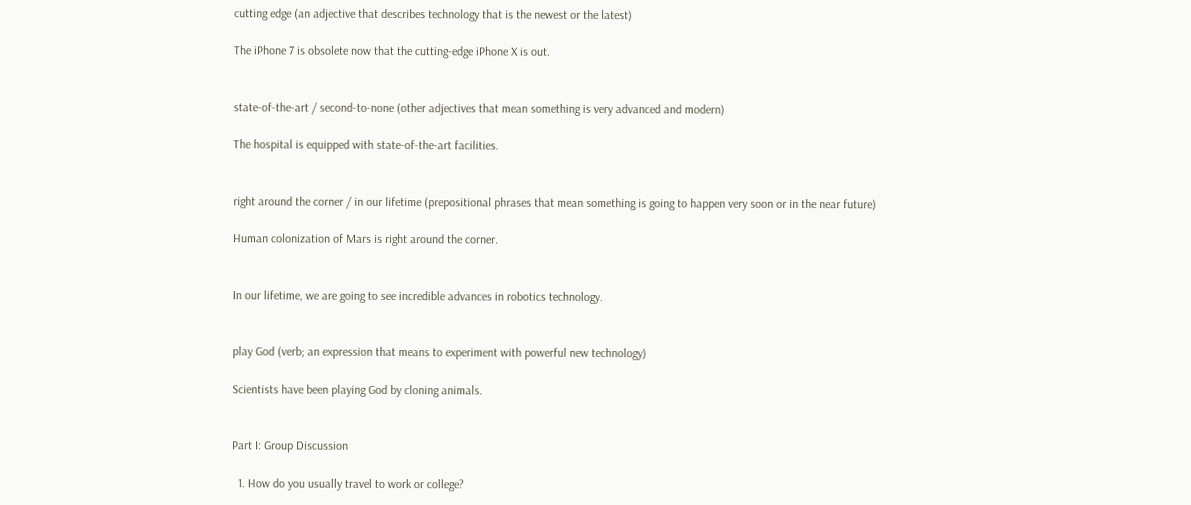cutting edge (an adjective that describes technology that is the newest or the latest)

The iPhone 7 is obsolete now that the cutting-edge iPhone X is out.


state-of-the-art / second-to-none (other adjectives that mean something is very advanced and modern)

The hospital is equipped with state-of-the-art facilities.


right around the corner / in our lifetime (prepositional phrases that mean something is going to happen very soon or in the near future)

Human colonization of Mars is right around the corner.


In our lifetime, we are going to see incredible advances in robotics technology.


play God (verb; an expression that means to experiment with powerful new technology)

Scientists have been playing God by cloning animals.


Part I: Group Discussion

  1. How do you usually travel to work or college?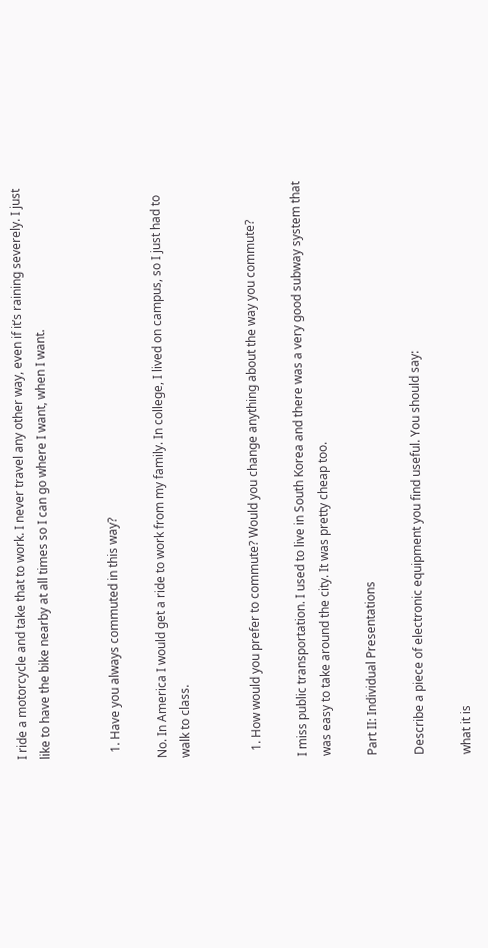I ride a motorcycle and take that to work. I never travel any other way, even if it’s raining severely. I just like to have the bike nearby at all times so I can go where I want, when I want.


  1. Have you always commuted in this way?

No. In America I would get a ride to work from my family. In college, I lived on campus, so I just had to walk to class.


  1. How would you prefer to commute? Would you change anything about the way you commute?

I miss public transportation. I used to live in South Korea and there was a very good subway system that was easy to take around the city. It was pretty cheap too.

Part II: Individual Presentations

Describe a piece of electronic equipment you find useful. You should say:

what it is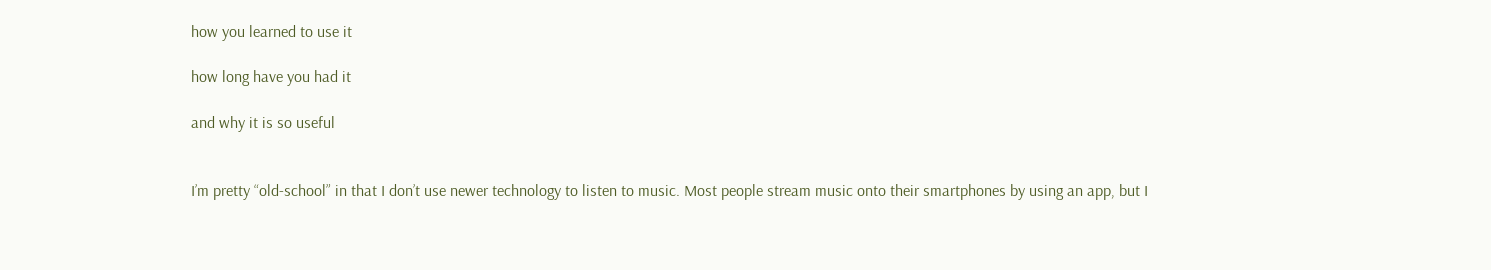how you learned to use it

how long have you had it

and why it is so useful


I’m pretty “old-school” in that I don’t use newer technology to listen to music. Most people stream music onto their smartphones by using an app, but I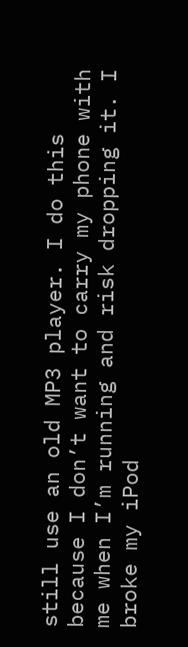still use an old MP3 player. I do this because I don’t want to carry my phone with me when I’m running and risk dropping it. I broke my iPod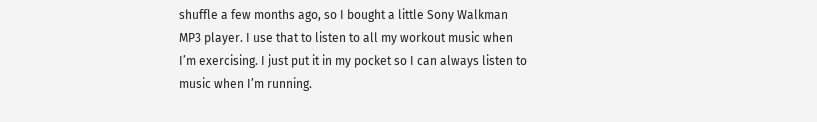shuffle a few months ago, so I bought a little Sony Walkman MP3 player. I use that to listen to all my workout music when I’m exercising. I just put it in my pocket so I can always listen to music when I’m running.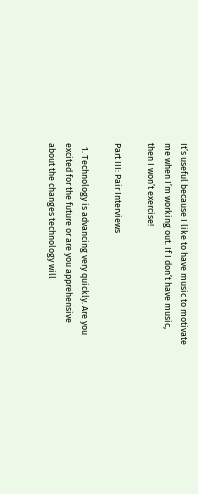It’s useful because I like to have music to motivate me when I’m working out. If I don’t have music, then I won’t exercise!

Part III: Pair Interviews

  1. Technology is advancing very quickly. Are you excited for the future or are you apprehensive about the changes technology will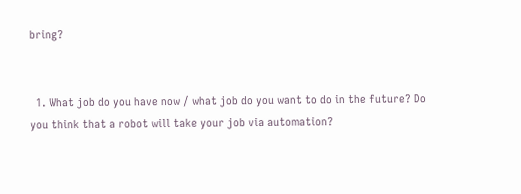bring?


  1. What job do you have now / what job do you want to do in the future? Do you think that a robot will take your job via automation?